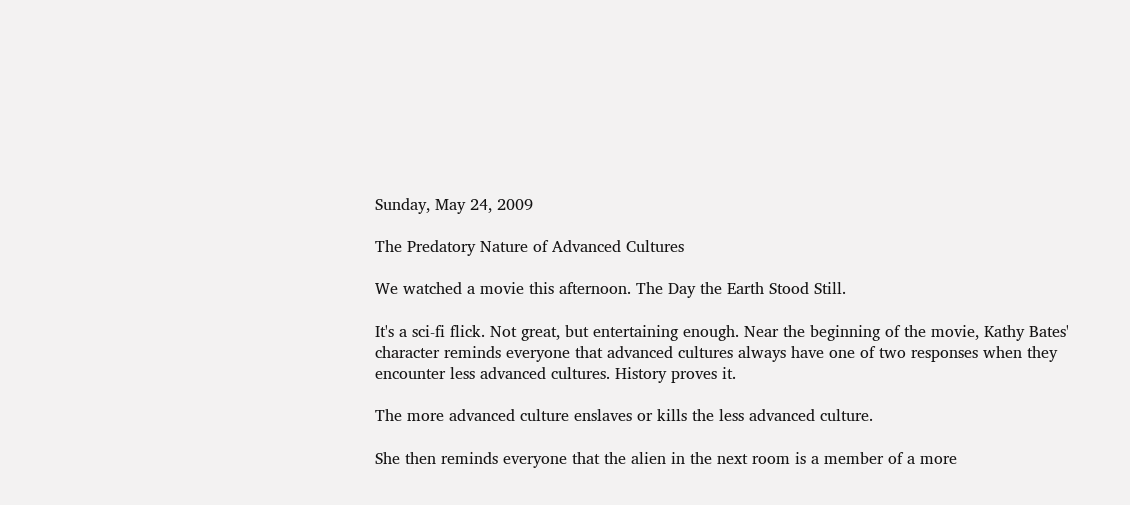Sunday, May 24, 2009

The Predatory Nature of Advanced Cultures

We watched a movie this afternoon. The Day the Earth Stood Still.

It's a sci-fi flick. Not great, but entertaining enough. Near the beginning of the movie, Kathy Bates' character reminds everyone that advanced cultures always have one of two responses when they encounter less advanced cultures. History proves it.

The more advanced culture enslaves or kills the less advanced culture.

She then reminds everyone that the alien in the next room is a member of a more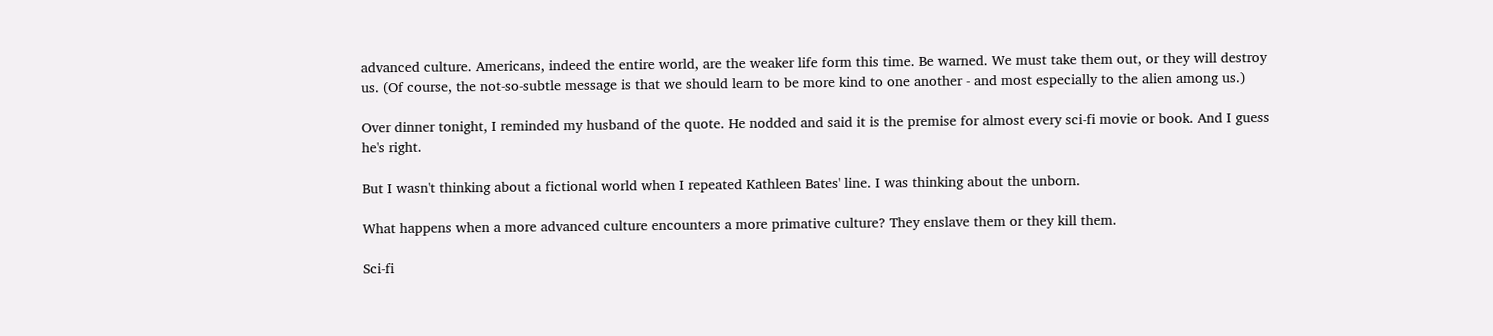advanced culture. Americans, indeed the entire world, are the weaker life form this time. Be warned. We must take them out, or they will destroy us. (Of course, the not-so-subtle message is that we should learn to be more kind to one another - and most especially to the alien among us.)

Over dinner tonight, I reminded my husband of the quote. He nodded and said it is the premise for almost every sci-fi movie or book. And I guess he's right.

But I wasn't thinking about a fictional world when I repeated Kathleen Bates' line. I was thinking about the unborn.

What happens when a more advanced culture encounters a more primative culture? They enslave them or they kill them.

Sci-fi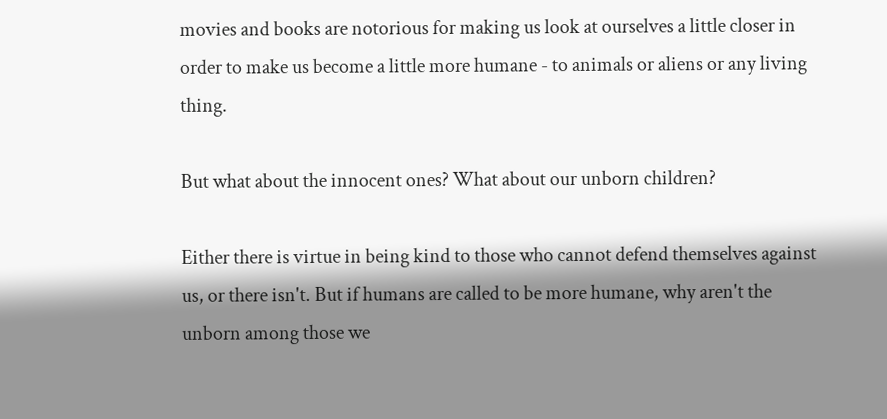movies and books are notorious for making us look at ourselves a little closer in order to make us become a little more humane - to animals or aliens or any living thing.

But what about the innocent ones? What about our unborn children?

Either there is virtue in being kind to those who cannot defend themselves against us, or there isn't. But if humans are called to be more humane, why aren't the unborn among those we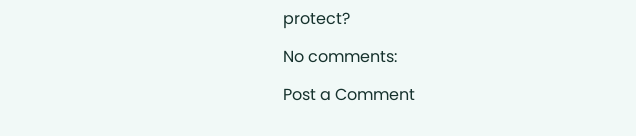protect?

No comments:

Post a Comment